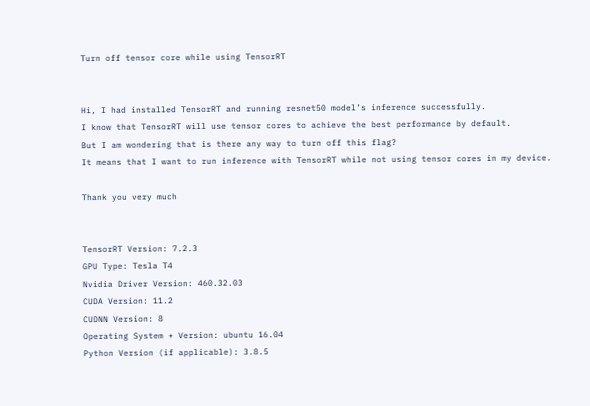Turn off tensor core while using TensorRT


Hi, I had installed TensorRT and running resnet50 model’s inference successfully.
I know that TensorRT will use tensor cores to achieve the best performance by default.
But I am wondering that is there any way to turn off this flag?
It means that I want to run inference with TensorRT while not using tensor cores in my device.

Thank you very much


TensorRT Version: 7.2.3
GPU Type: Tesla T4
Nvidia Driver Version: 460.32.03
CUDA Version: 11.2
CUDNN Version: 8
Operating System + Version: ubuntu 16.04
Python Version (if applicable): 3.8.5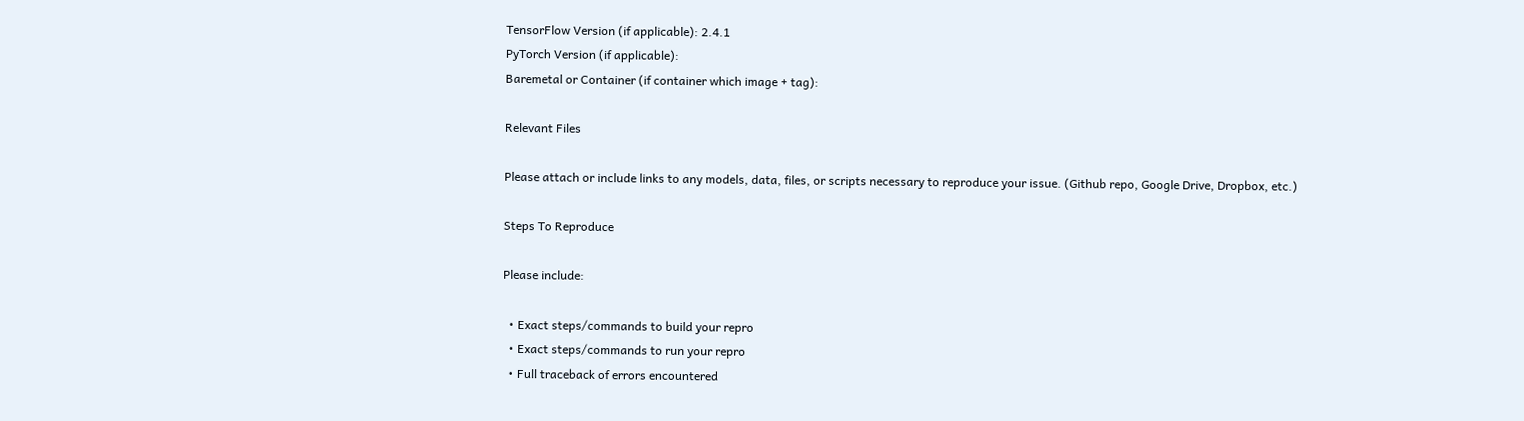TensorFlow Version (if applicable): 2.4.1
PyTorch Version (if applicable):
Baremetal or Container (if container which image + tag):

Relevant Files

Please attach or include links to any models, data, files, or scripts necessary to reproduce your issue. (Github repo, Google Drive, Dropbox, etc.)

Steps To Reproduce

Please include:

  • Exact steps/commands to build your repro
  • Exact steps/commands to run your repro
  • Full traceback of errors encountered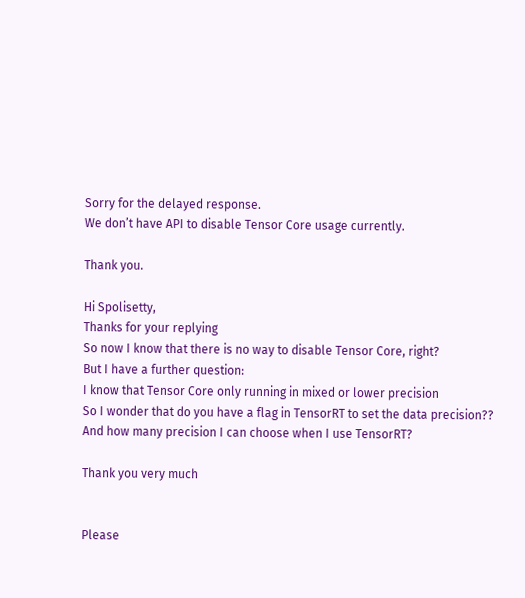Sorry for the delayed response.
We don’t have API to disable Tensor Core usage currently.

Thank you.

Hi Spolisetty,
Thanks for your replying
So now I know that there is no way to disable Tensor Core, right?
But I have a further question:
I know that Tensor Core only running in mixed or lower precision
So I wonder that do you have a flag in TensorRT to set the data precision??
And how many precision I can choose when I use TensorRT?

Thank you very much


Please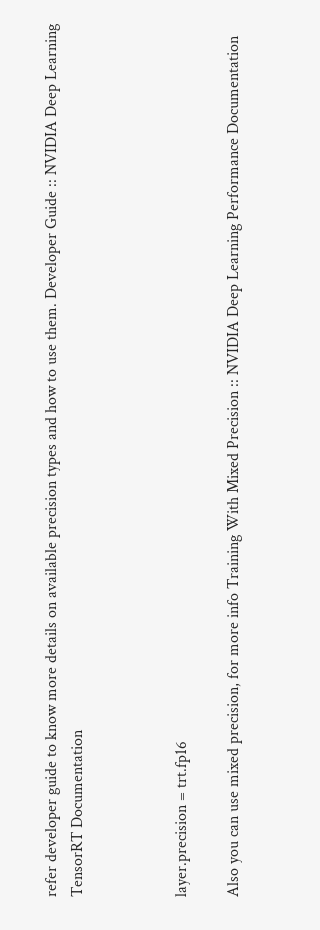refer developer guide to know more details on available precision types and how to use them. Developer Guide :: NVIDIA Deep Learning TensorRT Documentation



layer.precision = trt.fp16

Also you can use mixed precision, for more info Training With Mixed Precision :: NVIDIA Deep Learning Performance Documentation